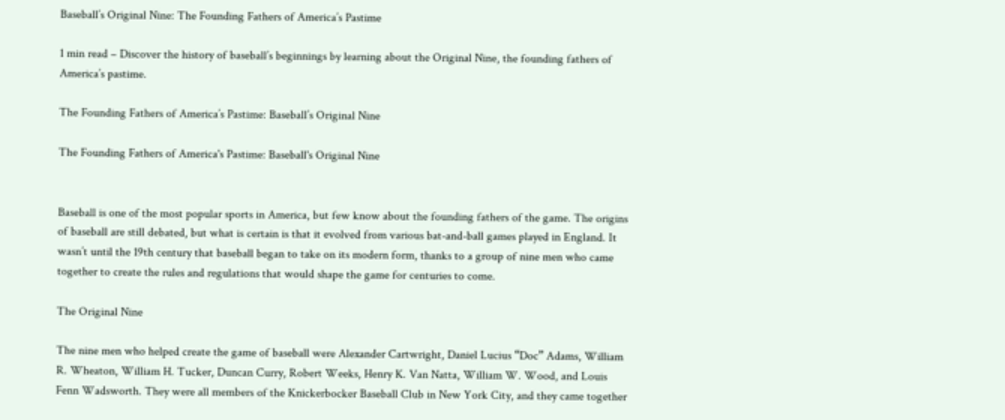Baseball’s Original Nine: The Founding Fathers of America’s Pastime

1 min read – Discover the history of baseball’s beginnings by learning about the Original Nine, the founding fathers of America’s pastime.

The Founding Fathers of America’s Pastime: Baseball’s Original Nine

The Founding Fathers of America's Pastime: Baseball's Original Nine


Baseball is one of the most popular sports in America, but few know about the founding fathers of the game. The origins of baseball are still debated, but what is certain is that it evolved from various bat-and-ball games played in England. It wasn’t until the 19th century that baseball began to take on its modern form, thanks to a group of nine men who came together to create the rules and regulations that would shape the game for centuries to come.

The Original Nine

The nine men who helped create the game of baseball were Alexander Cartwright, Daniel Lucius “Doc” Adams, William R. Wheaton, William H. Tucker, Duncan Curry, Robert Weeks, Henry K. Van Natta, William W. Wood, and Louis Fenn Wadsworth. They were all members of the Knickerbocker Baseball Club in New York City, and they came together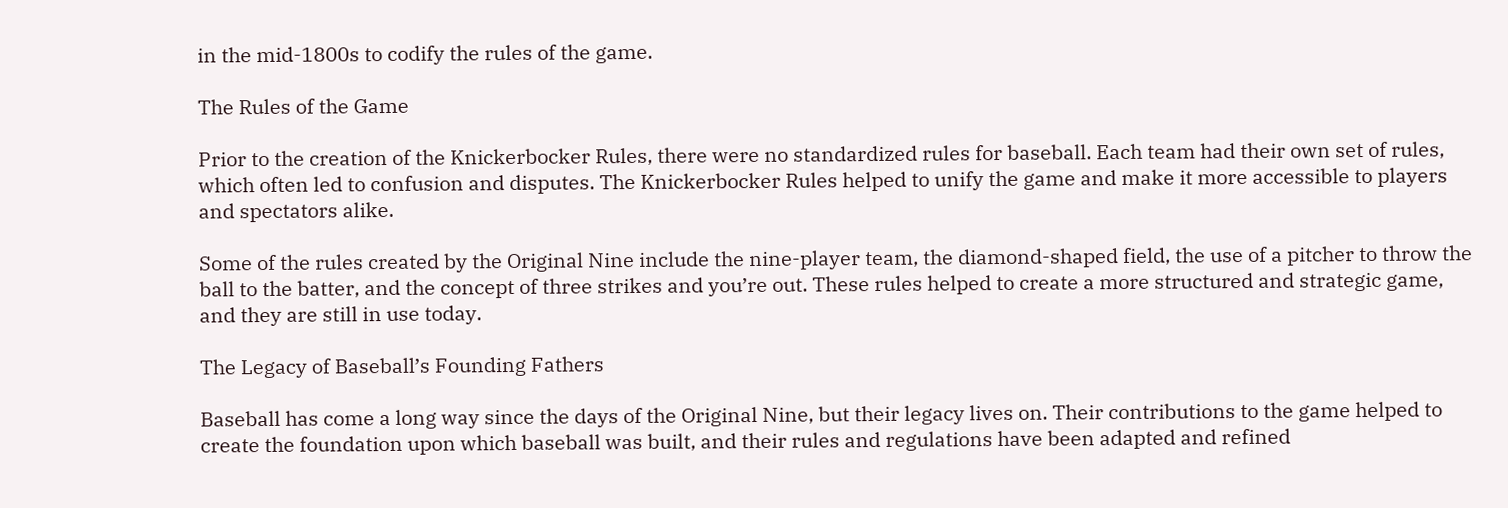in the mid-1800s to codify the rules of the game.

The Rules of the Game

Prior to the creation of the Knickerbocker Rules, there were no standardized rules for baseball. Each team had their own set of rules, which often led to confusion and disputes. The Knickerbocker Rules helped to unify the game and make it more accessible to players and spectators alike.

Some of the rules created by the Original Nine include the nine-player team, the diamond-shaped field, the use of a pitcher to throw the ball to the batter, and the concept of three strikes and you’re out. These rules helped to create a more structured and strategic game, and they are still in use today.

The Legacy of Baseball’s Founding Fathers

Baseball has come a long way since the days of the Original Nine, but their legacy lives on. Their contributions to the game helped to create the foundation upon which baseball was built, and their rules and regulations have been adapted and refined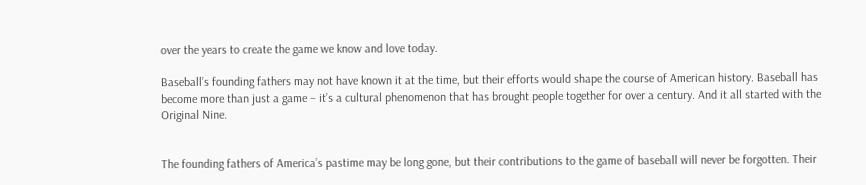over the years to create the game we know and love today.

Baseball’s founding fathers may not have known it at the time, but their efforts would shape the course of American history. Baseball has become more than just a game – it’s a cultural phenomenon that has brought people together for over a century. And it all started with the Original Nine.


The founding fathers of America’s pastime may be long gone, but their contributions to the game of baseball will never be forgotten. Their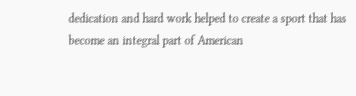dedication and hard work helped to create a sport that has become an integral part of American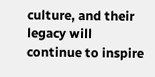culture, and their legacy will continue to inspire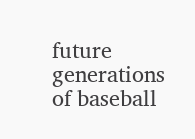future generations of baseball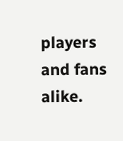players and fans alike.